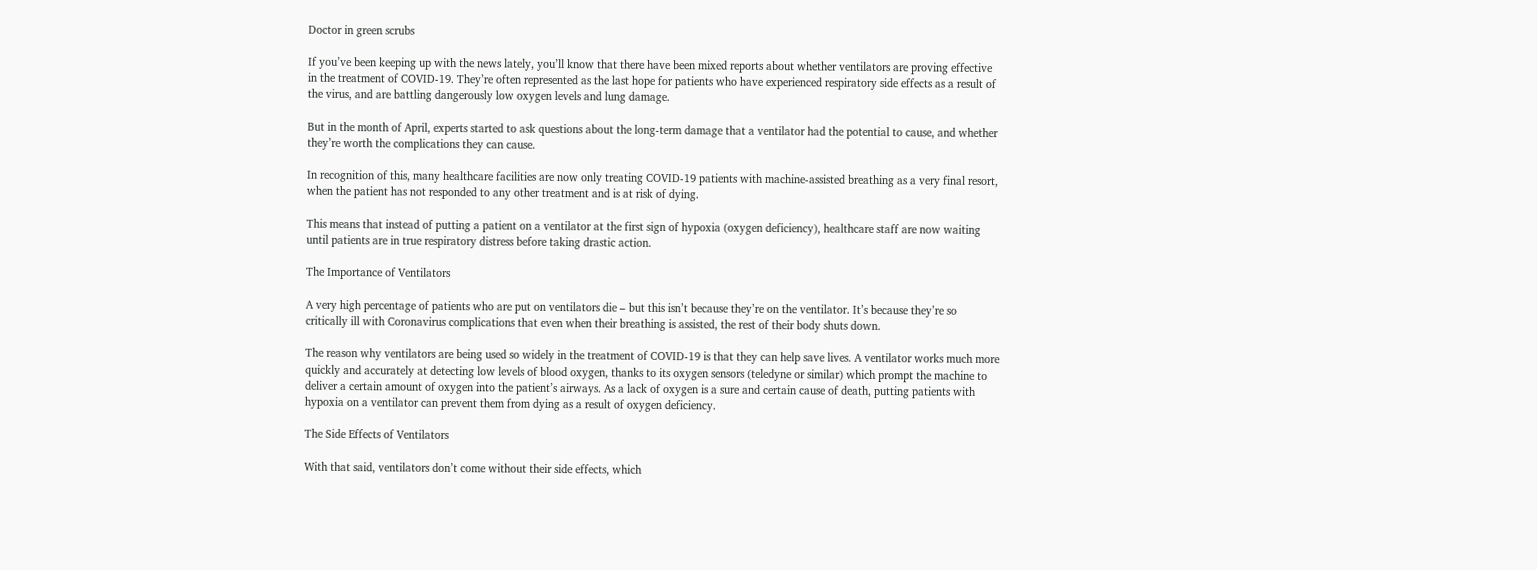Doctor in green scrubs

If you’ve been keeping up with the news lately, you’ll know that there have been mixed reports about whether ventilators are proving effective in the treatment of COVID-19. They’re often represented as the last hope for patients who have experienced respiratory side effects as a result of the virus, and are battling dangerously low oxygen levels and lung damage.

But in the month of April, experts started to ask questions about the long-term damage that a ventilator had the potential to cause, and whether they’re worth the complications they can cause.

In recognition of this, many healthcare facilities are now only treating COVID-19 patients with machine-assisted breathing as a very final resort, when the patient has not responded to any other treatment and is at risk of dying.

This means that instead of putting a patient on a ventilator at the first sign of hypoxia (oxygen deficiency), healthcare staff are now waiting until patients are in true respiratory distress before taking drastic action.

The Importance of Ventilators

A very high percentage of patients who are put on ventilators die – but this isn’t because they’re on the ventilator. It’s because they’re so critically ill with Coronavirus complications that even when their breathing is assisted, the rest of their body shuts down.

The reason why ventilators are being used so widely in the treatment of COVID-19 is that they can help save lives. A ventilator works much more quickly and accurately at detecting low levels of blood oxygen, thanks to its oxygen sensors (teledyne or similar) which prompt the machine to deliver a certain amount of oxygen into the patient’s airways. As a lack of oxygen is a sure and certain cause of death, putting patients with hypoxia on a ventilator can prevent them from dying as a result of oxygen deficiency.

The Side Effects of Ventilators

With that said, ventilators don’t come without their side effects, which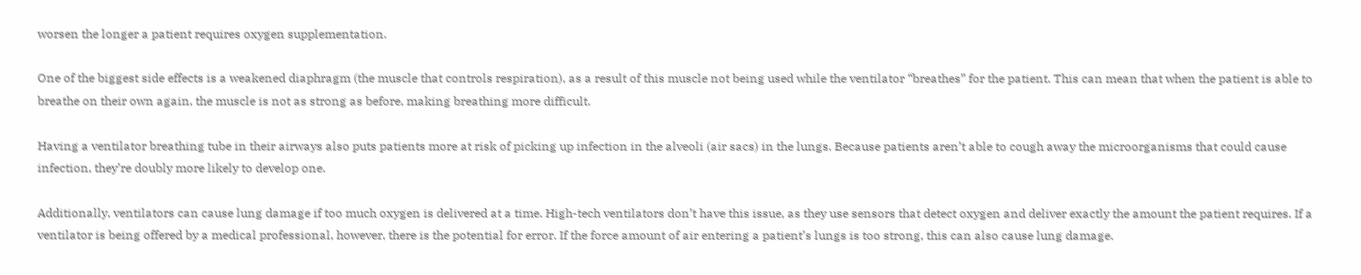worsen the longer a patient requires oxygen supplementation.

One of the biggest side effects is a weakened diaphragm (the muscle that controls respiration), as a result of this muscle not being used while the ventilator “breathes” for the patient. This can mean that when the patient is able to breathe on their own again, the muscle is not as strong as before, making breathing more difficult.

Having a ventilator breathing tube in their airways also puts patients more at risk of picking up infection in the alveoli (air sacs) in the lungs. Because patients aren’t able to cough away the microorganisms that could cause infection, they’re doubly more likely to develop one.

Additionally, ventilators can cause lung damage if too much oxygen is delivered at a time. High-tech ventilators don’t have this issue, as they use sensors that detect oxygen and deliver exactly the amount the patient requires. If a ventilator is being offered by a medical professional, however, there is the potential for error. If the force amount of air entering a patient’s lungs is too strong, this can also cause lung damage.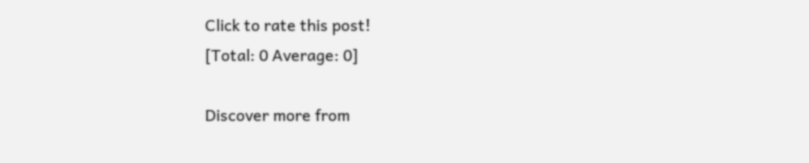Click to rate this post!
[Total: 0 Average: 0]

Discover more from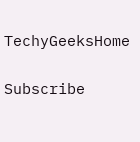TechyGeeksHome

Subscribe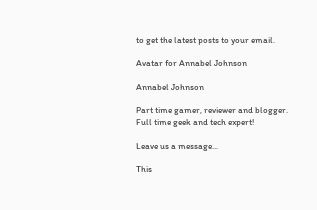to get the latest posts to your email.

Avatar for Annabel Johnson

Annabel Johnson

Part time gamer, reviewer and blogger. Full time geek and tech expert!

Leave us a message...

This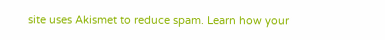site uses Akismet to reduce spam. Learn how your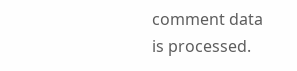comment data is processed.